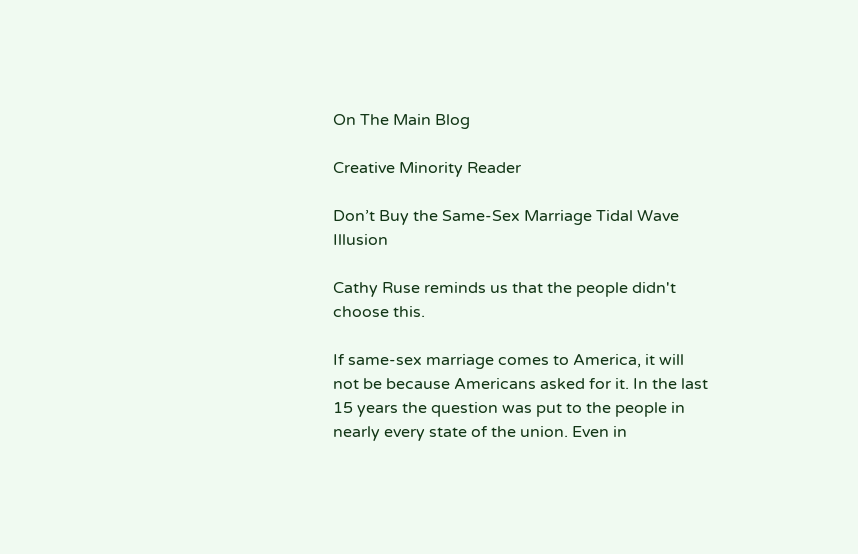On The Main Blog

Creative Minority Reader

Don’t Buy the Same-Sex Marriage Tidal Wave Illusion

Cathy Ruse reminds us that the people didn't choose this.

If same-sex marriage comes to America, it will not be because Americans asked for it. In the last 15 years the question was put to the people in nearly every state of the union. Even in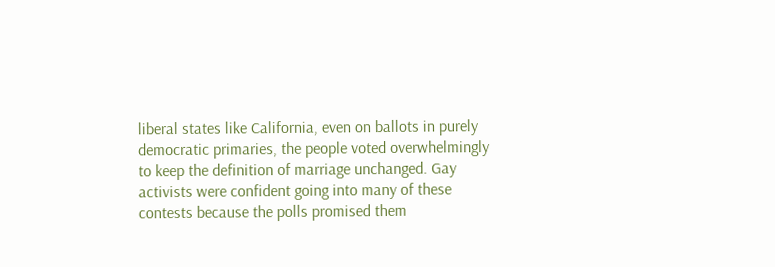liberal states like California, even on ballots in purely democratic primaries, the people voted overwhelmingly to keep the definition of marriage unchanged. Gay activists were confident going into many of these contests because the polls promised them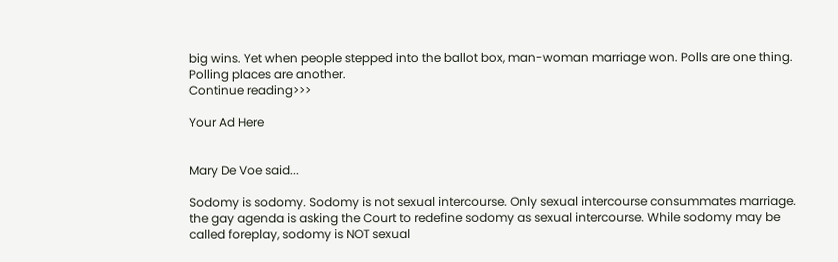big wins. Yet when people stepped into the ballot box, man-woman marriage won. Polls are one thing. Polling places are another.
Continue reading>>>

Your Ad Here


Mary De Voe said...

Sodomy is sodomy. Sodomy is not sexual intercourse. Only sexual intercourse consummates marriage. the gay agenda is asking the Court to redefine sodomy as sexual intercourse. While sodomy may be called foreplay, sodomy is NOT sexual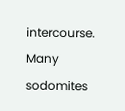intercourse. Many sodomites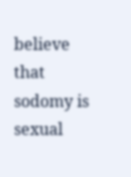believe that sodomy is sexual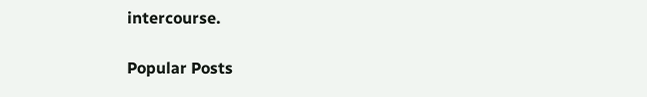intercourse.

Popular Posts